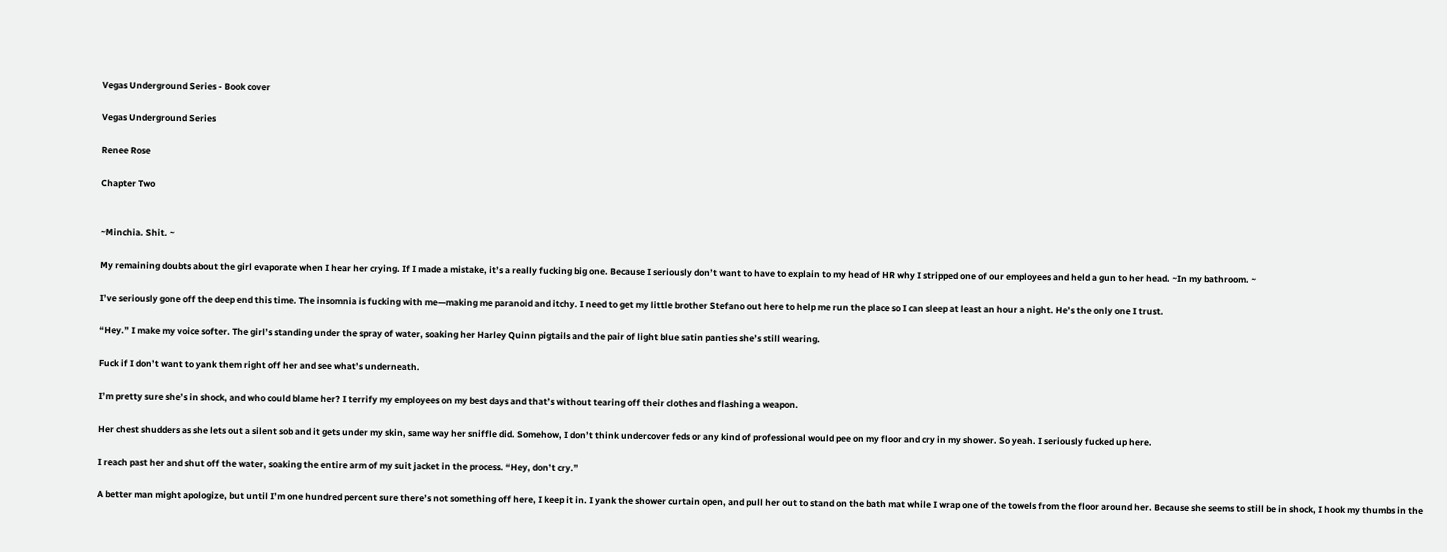Vegas Underground Series - Book cover

Vegas Underground Series

Renee Rose

Chapter Two


~Minchia. Shit. ~

My remaining doubts about the girl evaporate when I hear her crying. If I made a mistake, it’s a really fucking big one. Because I seriously don’t want to have to explain to my head of HR why I stripped one of our employees and held a gun to her head. ~In my bathroom. ~

I’ve seriously gone off the deep end this time. The insomnia is fucking with me—making me paranoid and itchy. I need to get my little brother Stefano out here to help me run the place so I can sleep at least an hour a night. He’s the only one I trust.

“Hey.” I make my voice softer. The girl’s standing under the spray of water, soaking her Harley Quinn pigtails and the pair of light blue satin panties she’s still wearing.

Fuck if I don’t want to yank them right off her and see what’s underneath.

I’m pretty sure she’s in shock, and who could blame her? I terrify my employees on my best days and that’s without tearing off their clothes and flashing a weapon.

Her chest shudders as she lets out a silent sob and it gets under my skin, same way her sniffle did. Somehow, I don’t think undercover feds or any kind of professional would pee on my floor and cry in my shower. So yeah. I seriously fucked up here.

I reach past her and shut off the water, soaking the entire arm of my suit jacket in the process. “Hey, don’t cry.”

A better man might apologize, but until I’m one hundred percent sure there’s not something off here, I keep it in. I yank the shower curtain open, and pull her out to stand on the bath mat while I wrap one of the towels from the floor around her. Because she seems to still be in shock, I hook my thumbs in the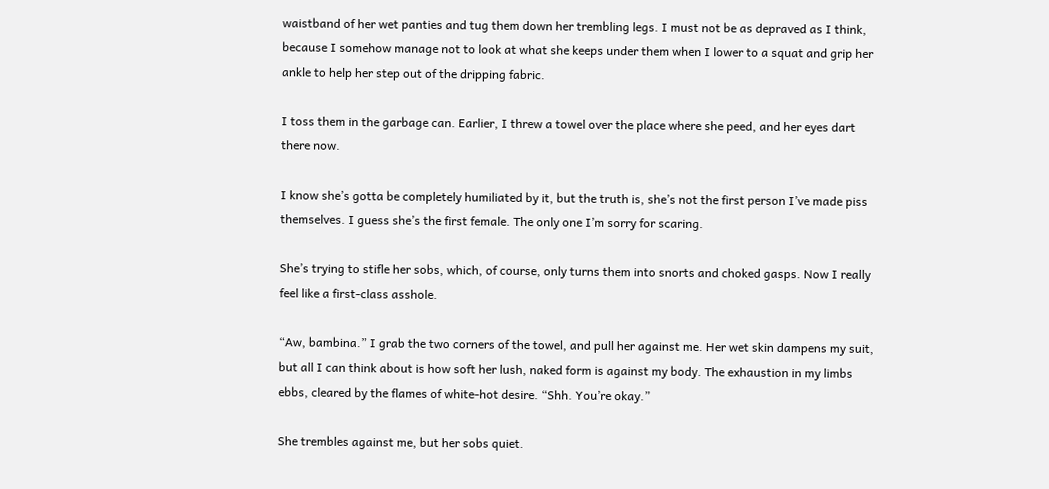waistband of her wet panties and tug them down her trembling legs. I must not be as depraved as I think, because I somehow manage not to look at what she keeps under them when I lower to a squat and grip her ankle to help her step out of the dripping fabric.

I toss them in the garbage can. Earlier, I threw a towel over the place where she peed, and her eyes dart there now.

I know she’s gotta be completely humiliated by it, but the truth is, she’s not the first person I’ve made piss themselves. I guess she’s the first female. The only one I’m sorry for scaring.

She’s trying to stifle her sobs, which, of course, only turns them into snorts and choked gasps. Now I really feel like a first-class asshole.

“Aw, bambina.” I grab the two corners of the towel, and pull her against me. Her wet skin dampens my suit, but all I can think about is how soft her lush, naked form is against my body. The exhaustion in my limbs ebbs, cleared by the flames of white-hot desire. “Shh. You’re okay.”

She trembles against me, but her sobs quiet.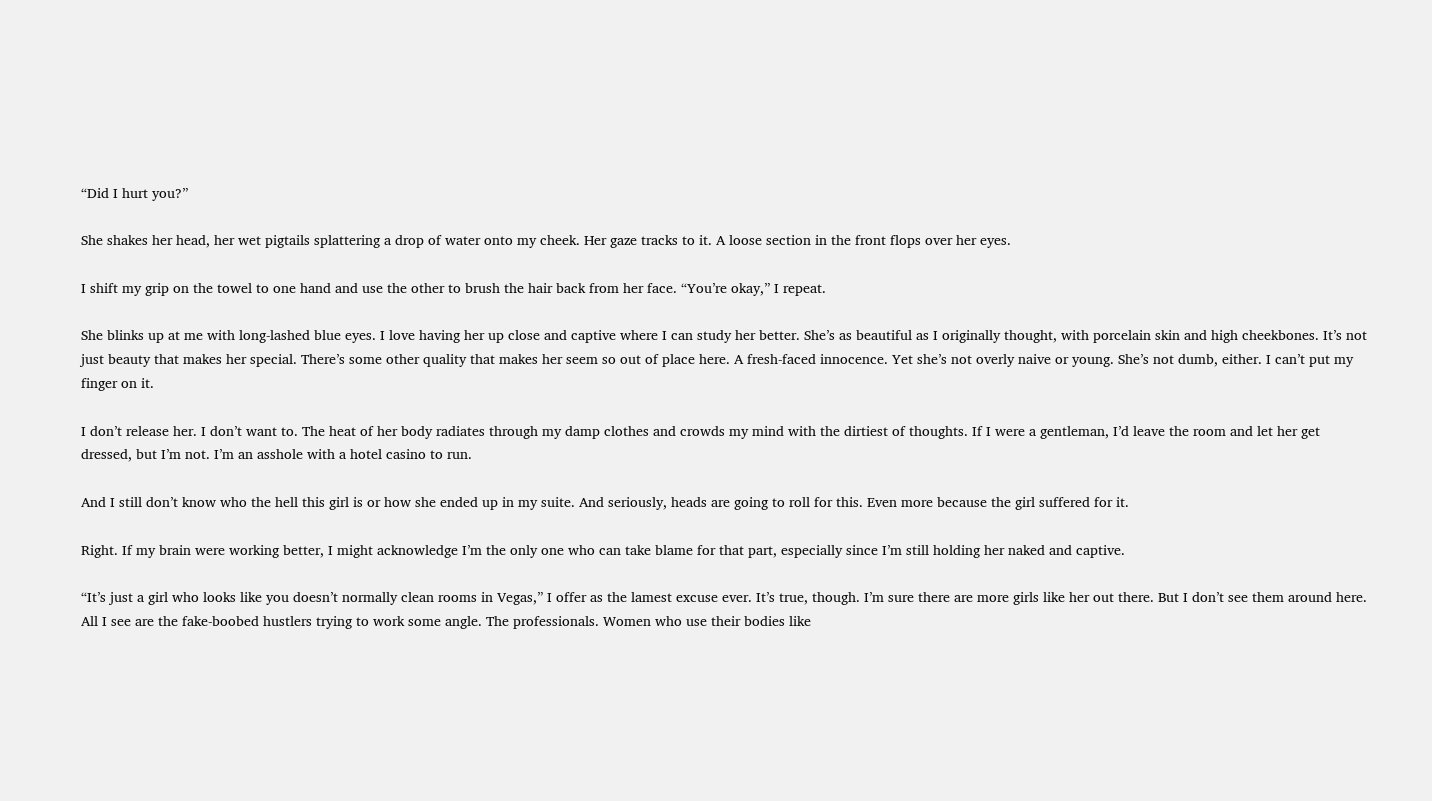“Did I hurt you?”

She shakes her head, her wet pigtails splattering a drop of water onto my cheek. Her gaze tracks to it. A loose section in the front flops over her eyes.

I shift my grip on the towel to one hand and use the other to brush the hair back from her face. “You’re okay,” I repeat.

She blinks up at me with long-lashed blue eyes. I love having her up close and captive where I can study her better. She’s as beautiful as I originally thought, with porcelain skin and high cheekbones. It’s not just beauty that makes her special. There’s some other quality that makes her seem so out of place here. A fresh-faced innocence. Yet she’s not overly naive or young. She’s not dumb, either. I can’t put my finger on it.

I don’t release her. I don’t want to. The heat of her body radiates through my damp clothes and crowds my mind with the dirtiest of thoughts. If I were a gentleman, I’d leave the room and let her get dressed, but I’m not. I’m an asshole with a hotel casino to run.

And I still don’t know who the hell this girl is or how she ended up in my suite. And seriously, heads are going to roll for this. Even more because the girl suffered for it.

Right. If my brain were working better, I might acknowledge I’m the only one who can take blame for that part, especially since I’m still holding her naked and captive.

“It’s just a girl who looks like you doesn’t normally clean rooms in Vegas,” I offer as the lamest excuse ever. It’s true, though. I’m sure there are more girls like her out there. But I don’t see them around here. All I see are the fake-boobed hustlers trying to work some angle. The professionals. Women who use their bodies like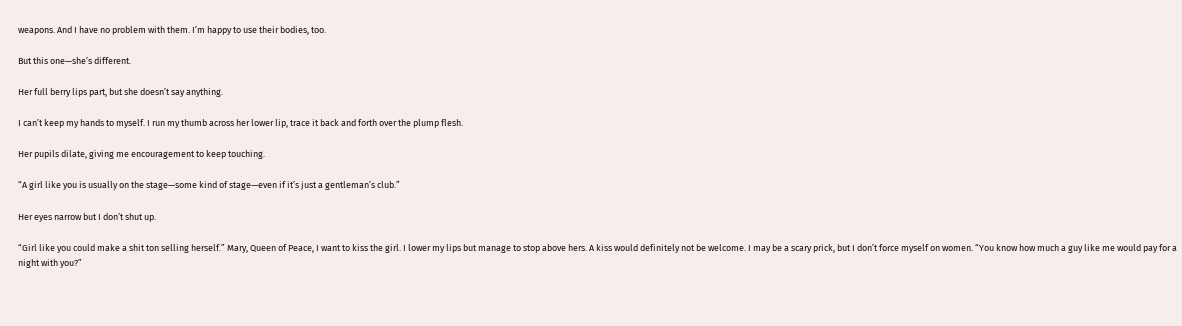weapons. And I have no problem with them. I’m happy to use their bodies, too.

But this one—she’s different.

Her full berry lips part, but she doesn’t say anything.

I can’t keep my hands to myself. I run my thumb across her lower lip, trace it back and forth over the plump flesh.

Her pupils dilate, giving me encouragement to keep touching.

“A girl like you is usually on the stage—some kind of stage—even if it’s just a gentleman’s club.”

Her eyes narrow but I don’t shut up.

“Girl like you could make a shit ton selling herself.” Mary, Queen of Peace, I want to kiss the girl. I lower my lips but manage to stop above hers. A kiss would definitely not be welcome. I may be a scary prick, but I don’t force myself on women. “You know how much a guy like me would pay for a night with you?”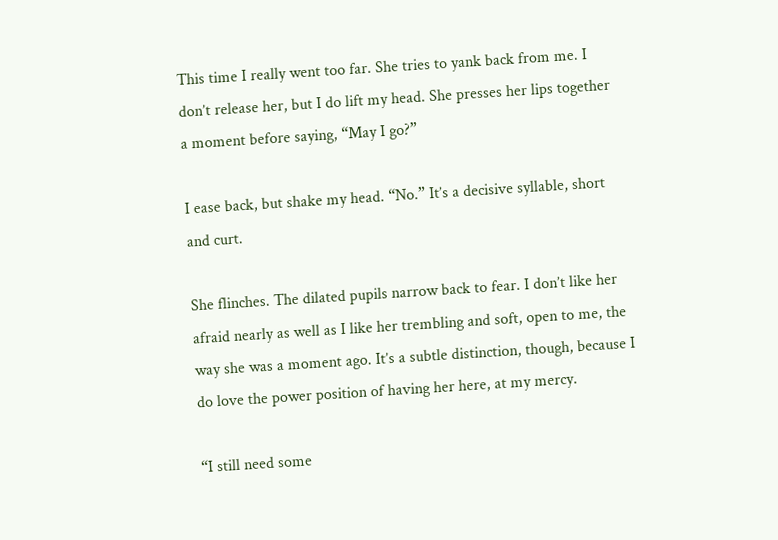This time I really went too far. She tries to yank back from me. I don’t release her, but I do lift my head. She presses her lips together a moment before saying, “May I go?”

I ease back, but shake my head. “No.” It’s a decisive syllable, short and curt.

She flinches. The dilated pupils narrow back to fear. I don’t like her afraid nearly as well as I like her trembling and soft, open to me, the way she was a moment ago. It’s a subtle distinction, though, because I do love the power position of having her here, at my mercy.

“I still need some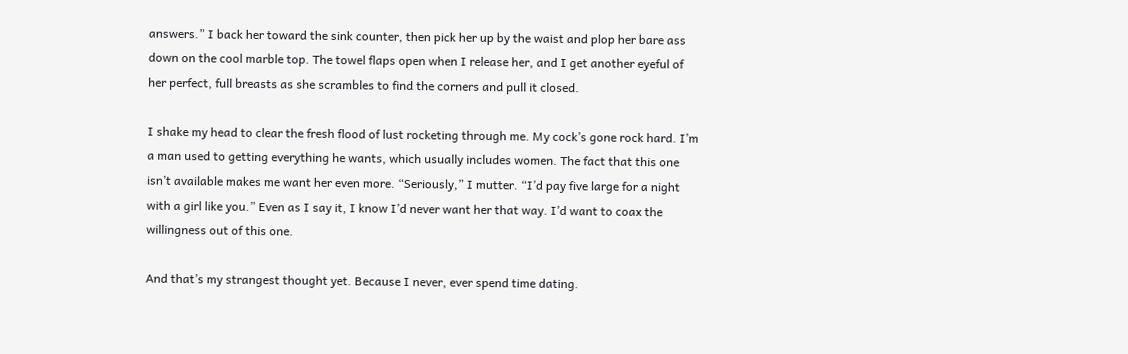answers.” I back her toward the sink counter, then pick her up by the waist and plop her bare ass down on the cool marble top. The towel flaps open when I release her, and I get another eyeful of her perfect, full breasts as she scrambles to find the corners and pull it closed.

I shake my head to clear the fresh flood of lust rocketing through me. My cock’s gone rock hard. I’m a man used to getting everything he wants, which usually includes women. The fact that this one isn’t available makes me want her even more. “Seriously,” I mutter. “I’d pay five large for a night with a girl like you.” Even as I say it, I know I’d never want her that way. I’d want to coax the willingness out of this one.

And that’s my strangest thought yet. Because I never, ever spend time dating.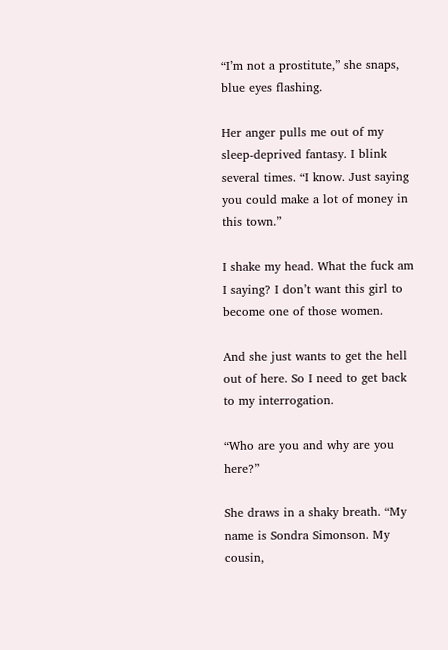“I’m not a prostitute,” she snaps, blue eyes flashing.

Her anger pulls me out of my sleep-deprived fantasy. I blink several times. “I know. Just saying you could make a lot of money in this town.”

I shake my head. What the fuck am I saying? I don’t want this girl to become one of those women.

And she just wants to get the hell out of here. So I need to get back to my interrogation.

“Who are you and why are you here?”

She draws in a shaky breath. “My name is Sondra Simonson. My cousin,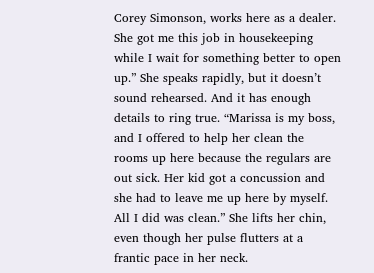Corey Simonson, works here as a dealer. She got me this job in housekeeping while I wait for something better to open up.” She speaks rapidly, but it doesn’t sound rehearsed. And it has enough details to ring true. “Marissa is my boss, and I offered to help her clean the rooms up here because the regulars are out sick. Her kid got a concussion and she had to leave me up here by myself. All I did was clean.” She lifts her chin, even though her pulse flutters at a frantic pace in her neck.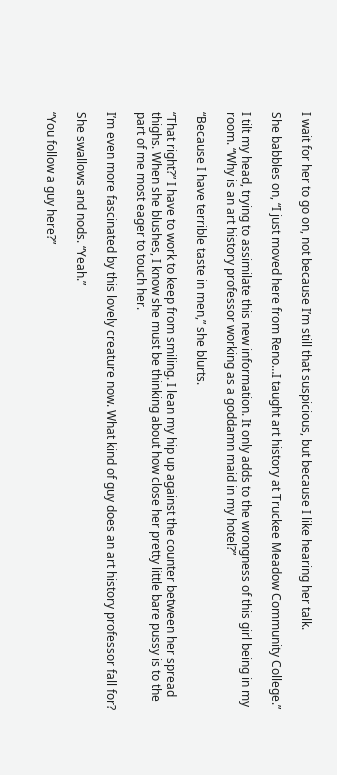I wait for her to go on, not because I’m still that suspicious, but because I like hearing her talk.

She babbles on, “I just moved here from Reno…I taught art history at Truckee Meadow Community College.”

I tilt my head, trying to assimilate this new information. It only adds to the wrongness of this girl being in my room. “Why is an art history professor working as a goddamn maid in my hotel?”

“Because I have terrible taste in men,” she blurts.

“That right?” I have to work to keep from smiling. I lean my hip up against the counter between her spread thighs. When she blushes, I know she must be thinking about how close her pretty little bare pussy is to the part of me most eager to touch her.

I’m even more fascinated by this lovely creature now. What kind of guy does an art history professor fall for?

She swallows and nods. “Yeah.”

“You follow a guy here?”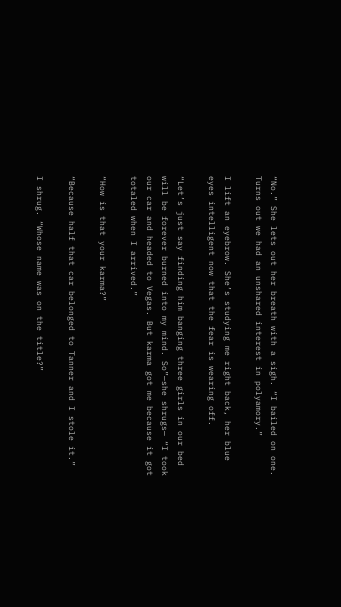“No.” She lets out her breath with a sigh. “I bailed on one. Turns out we had an unshared interest in polyamory.”

I lift an eyebrow. She’s studying me right back, her blue eyes intelligent now that the fear is wearing off.

“Let’s just say finding him banging three girls in our bed will be forever burned into my mind. So”—she shrugs— “I took our car and headed to Vegas. But karma got me because it got totaled when I arrived.”

“How is that your karma?”

“Because half that car belonged to Tanner and I stole it.”

I shrug. “Whose name was on the title?”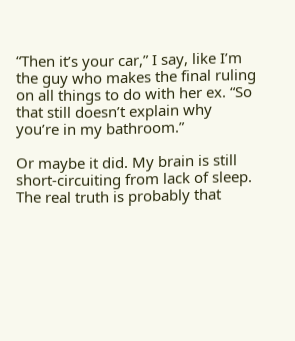“Then it’s your car,” I say, like I’m the guy who makes the final ruling on all things to do with her ex. “So that still doesn’t explain why you’re in my bathroom.”

Or maybe it did. My brain is still short-circuiting from lack of sleep. The real truth is probably that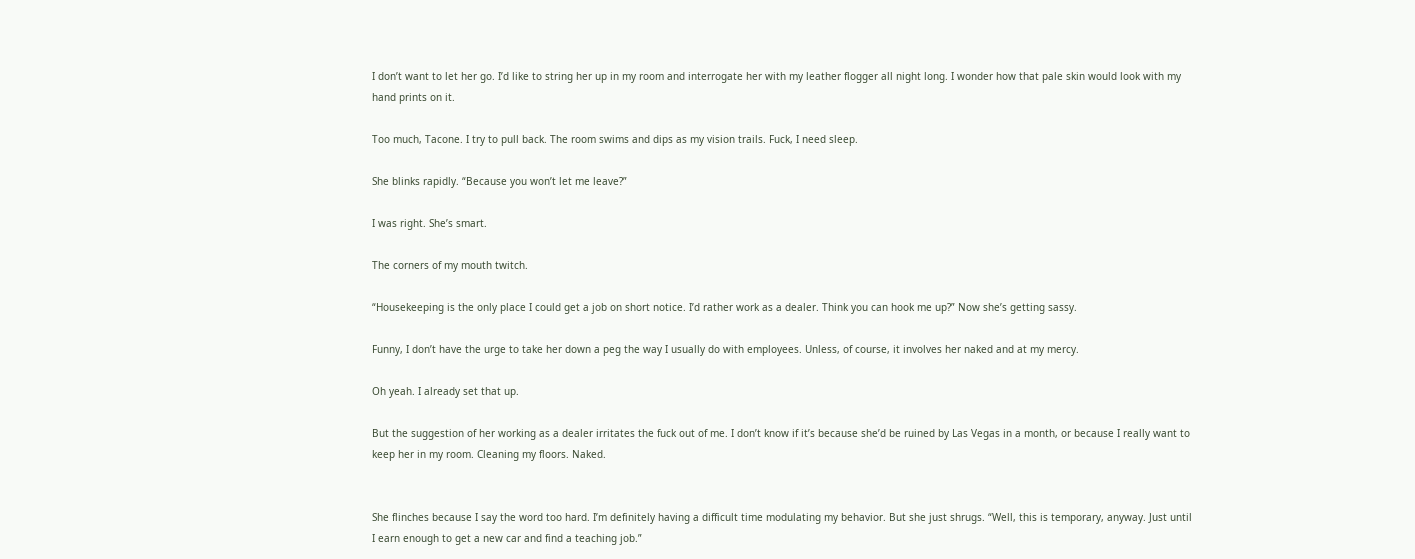I don’t want to let her go. I’d like to string her up in my room and interrogate her with my leather flogger all night long. I wonder how that pale skin would look with my hand prints on it.

Too much, Tacone. I try to pull back. The room swims and dips as my vision trails. Fuck, I need sleep.

She blinks rapidly. “Because you won’t let me leave?”

I was right. She’s smart.

The corners of my mouth twitch.

“Housekeeping is the only place I could get a job on short notice. I’d rather work as a dealer. Think you can hook me up?” Now she’s getting sassy.

Funny, I don’t have the urge to take her down a peg the way I usually do with employees. Unless, of course, it involves her naked and at my mercy.

Oh yeah. I already set that up.

But the suggestion of her working as a dealer irritates the fuck out of me. I don’t know if it’s because she’d be ruined by Las Vegas in a month, or because I really want to keep her in my room. Cleaning my floors. Naked.


She flinches because I say the word too hard. I’m definitely having a difficult time modulating my behavior. But she just shrugs. “Well, this is temporary, anyway. Just until I earn enough to get a new car and find a teaching job.”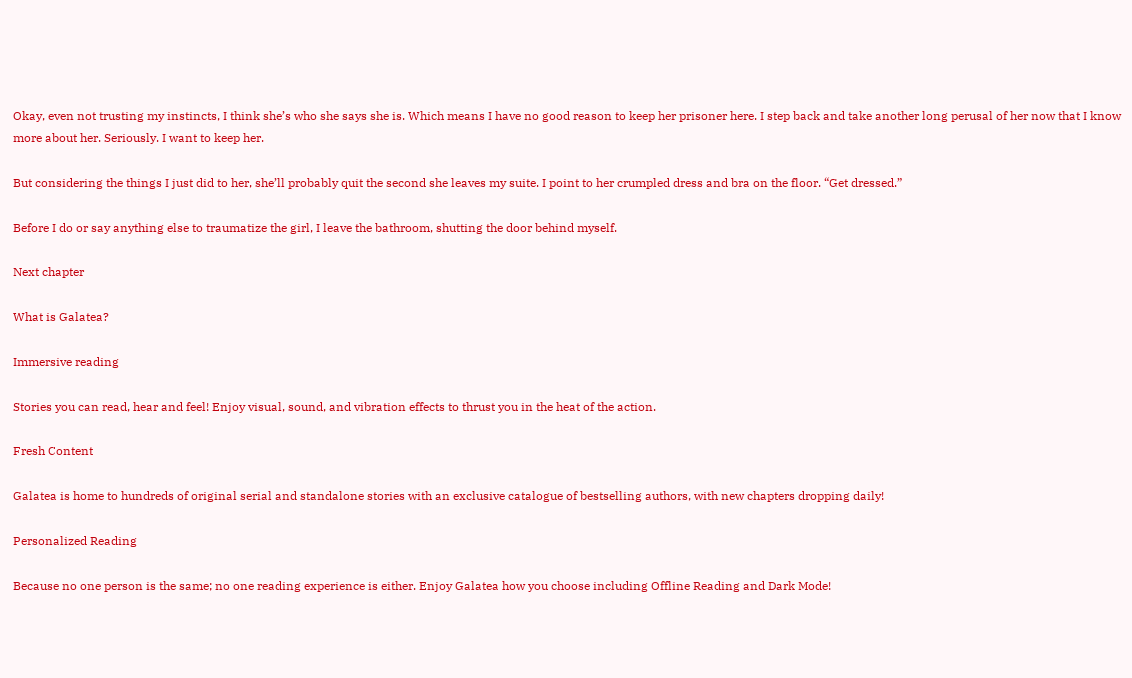Okay, even not trusting my instincts, I think she’s who she says she is. Which means I have no good reason to keep her prisoner here. I step back and take another long perusal of her now that I know more about her. Seriously. I want to keep her.

But considering the things I just did to her, she’ll probably quit the second she leaves my suite. I point to her crumpled dress and bra on the floor. “Get dressed.”

Before I do or say anything else to traumatize the girl, I leave the bathroom, shutting the door behind myself.

Next chapter

What is Galatea?

Immersive reading

Stories you can read, hear and feel! Enjoy visual, sound, and vibration effects to thrust you in the heat of the action.

Fresh Content

Galatea is home to hundreds of original serial and standalone stories with an exclusive catalogue of bestselling authors, with new chapters dropping daily!

Personalized Reading

Because no one person is the same; no one reading experience is either. Enjoy Galatea how you choose including Offline Reading and Dark Mode!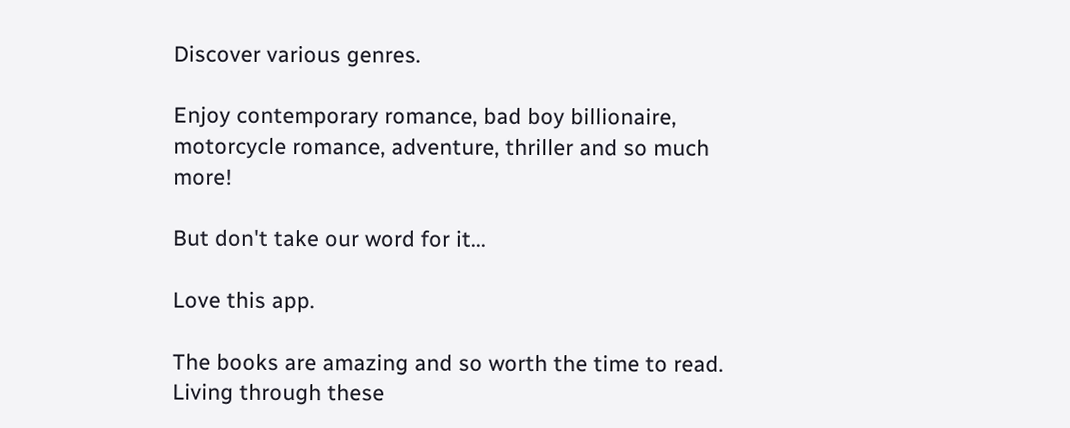Discover various genres.

Enjoy contemporary romance, bad boy billionaire, motorcycle romance, adventure, thriller and so much more!

But don't take our word for it...

Love this app.

The books are amazing and so worth the time to read. Living through these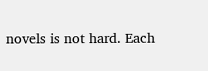novels is not hard. Each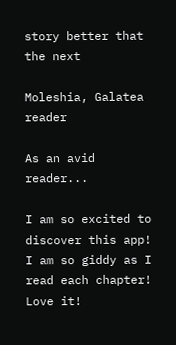story better that the next

Moleshia, Galatea reader

As an avid reader...

I am so excited to discover this app! I am so giddy as I read each chapter! Love it!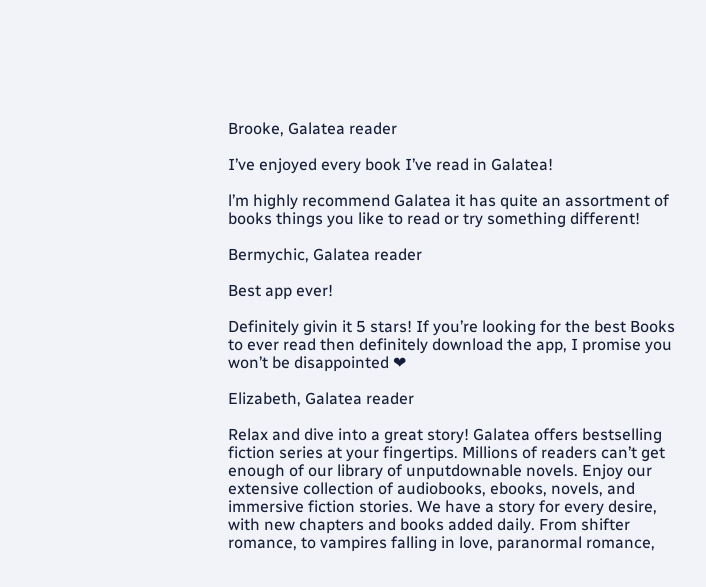Brooke, Galatea reader

I’ve enjoyed every book I’ve read in Galatea!

l’m highly recommend Galatea it has quite an assortment of books things you like to read or try something different!

Bermychic, Galatea reader

Best app ever!

Definitely givin it 5 stars! If you’re looking for the best Books to ever read then definitely download the app, I promise you won’t be disappointed ❤

Elizabeth, Galatea reader

Relax and dive into a great story! Galatea offers bestselling fiction series at your fingertips. Millions of readers can’t get enough of our library of unputdownable novels. Enjoy our extensive collection of audiobooks, ebooks, novels, and immersive fiction stories. We have a story for every desire, with new chapters and books added daily. From shifter romance, to vampires falling in love, paranormal romance,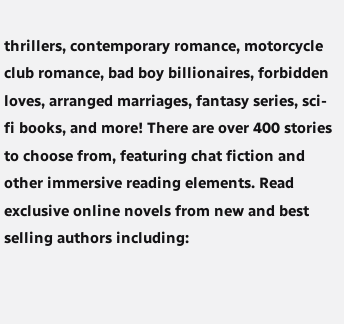thrillers, contemporary romance, motorcycle club romance, bad boy billionaires, forbidden loves, arranged marriages, fantasy series, sci-fi books, and more! There are over 400 stories to choose from, featuring chat fiction and other immersive reading elements. Read exclusive online novels from new and best selling authors including: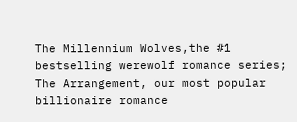The Millennium Wolves,the #1 bestselling werewolf romance series; The Arrangement, our most popular billionaire romance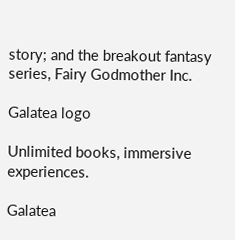story; and the breakout fantasy series, Fairy Godmother Inc.

Galatea logo

Unlimited books, immersive experiences.

Galatea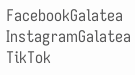FacebookGalatea InstagramGalatea TikTok